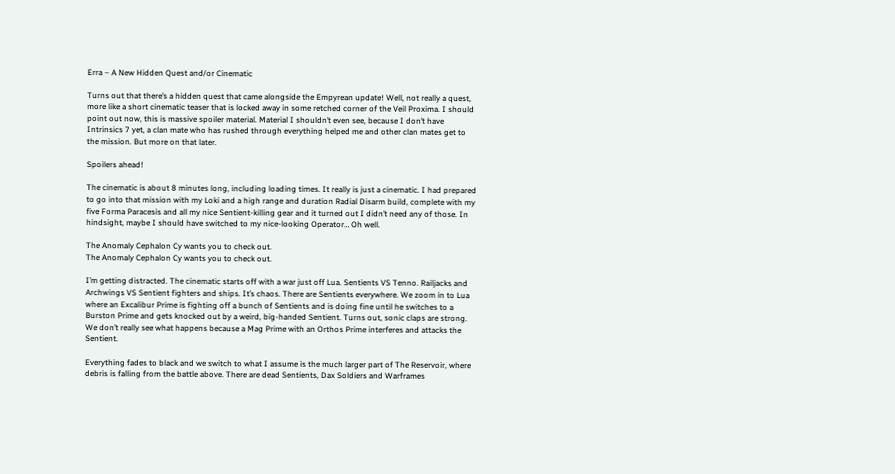Erra – A New Hidden Quest and/or Cinematic

Turns out that there’s a hidden quest that came alongside the Empyrean update! Well, not really a quest, more like a short cinematic teaser that is locked away in some retched corner of the Veil Proxima. I should point out now, this is massive spoiler material. Material I shouldn’t even see, because I don’t have Intrinsics 7 yet, a clan mate who has rushed through everything helped me and other clan mates get to the mission. But more on that later.

Spoilers ahead!

The cinematic is about 8 minutes long, including loading times. It really is just a cinematic. I had prepared to go into that mission with my Loki and a high range and duration Radial Disarm build, complete with my five Forma Paracesis and all my nice Sentient-killing gear and it turned out I didn’t need any of those. In hindsight, maybe I should have switched to my nice-looking Operator… Oh well.

The Anomaly Cephalon Cy wants you to check out.
The Anomaly Cephalon Cy wants you to check out.

I’m getting distracted. The cinematic starts off with a war just off Lua. Sentients VS Tenno. Railjacks and Archwings VS Sentient fighters and ships. It’s chaos. There are Sentients everywhere. We zoom in to Lua where an Excalibur Prime is fighting off a bunch of Sentients and is doing fine until he switches to a Burston Prime and gets knocked out by a weird, big-handed Sentient. Turns out, sonic claps are strong. We don’t really see what happens because a Mag Prime with an Orthos Prime interferes and attacks the Sentient.

Everything fades to black and we switch to what I assume is the much larger part of The Reservoir, where debris is falling from the battle above. There are dead Sentients, Dax Soldiers and Warframes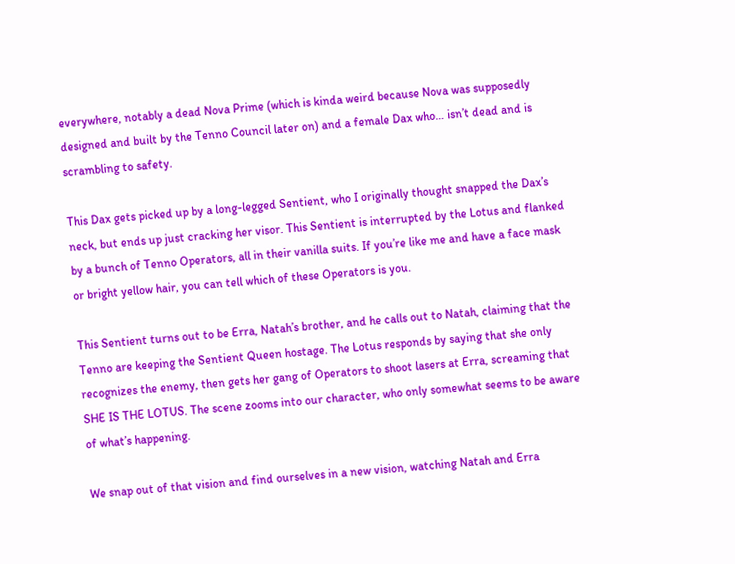everywhere, notably a dead Nova Prime (which is kinda weird because Nova was supposedly designed and built by the Tenno Council later on) and a female Dax who… isn’t dead and is scrambling to safety.

This Dax gets picked up by a long-legged Sentient, who I originally thought snapped the Dax’s neck, but ends up just cracking her visor. This Sentient is interrupted by the Lotus and flanked by a bunch of Tenno Operators, all in their vanilla suits. If you’re like me and have a face mask or bright yellow hair, you can tell which of these Operators is you.

This Sentient turns out to be Erra, Natah’s brother, and he calls out to Natah, claiming that the Tenno are keeping the Sentient Queen hostage. The Lotus responds by saying that she only recognizes the enemy, then gets her gang of Operators to shoot lasers at Erra, screaming that SHE IS THE LOTUS. The scene zooms into our character, who only somewhat seems to be aware of what’s happening.

We snap out of that vision and find ourselves in a new vision, watching Natah and Erra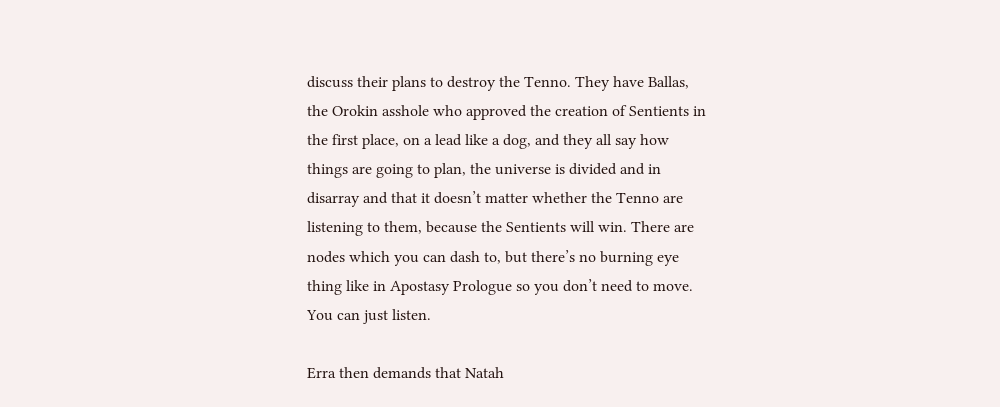discuss their plans to destroy the Tenno. They have Ballas, the Orokin asshole who approved the creation of Sentients in the first place, on a lead like a dog, and they all say how things are going to plan, the universe is divided and in disarray and that it doesn’t matter whether the Tenno are listening to them, because the Sentients will win. There are nodes which you can dash to, but there’s no burning eye thing like in Apostasy Prologue so you don’t need to move. You can just listen.

Erra then demands that Natah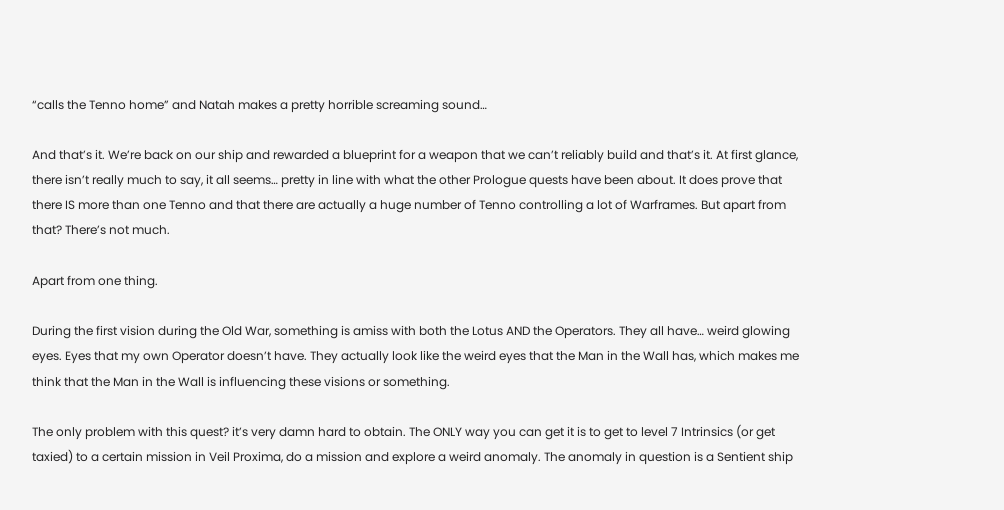“calls the Tenno home” and Natah makes a pretty horrible screaming sound…

And that’s it. We’re back on our ship and rewarded a blueprint for a weapon that we can’t reliably build and that’s it. At first glance, there isn’t really much to say, it all seems… pretty in line with what the other Prologue quests have been about. It does prove that there IS more than one Tenno and that there are actually a huge number of Tenno controlling a lot of Warframes. But apart from that? There’s not much.

Apart from one thing.

During the first vision during the Old War, something is amiss with both the Lotus AND the Operators. They all have… weird glowing eyes. Eyes that my own Operator doesn’t have. They actually look like the weird eyes that the Man in the Wall has, which makes me think that the Man in the Wall is influencing these visions or something.

The only problem with this quest? it’s very damn hard to obtain. The ONLY way you can get it is to get to level 7 Intrinsics (or get taxied) to a certain mission in Veil Proxima, do a mission and explore a weird anomaly. The anomaly in question is a Sentient ship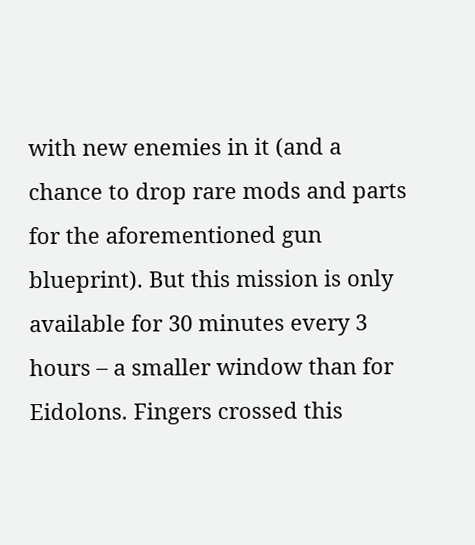with new enemies in it (and a chance to drop rare mods and parts for the aforementioned gun blueprint). But this mission is only available for 30 minutes every 3 hours – a smaller window than for Eidolons. Fingers crossed this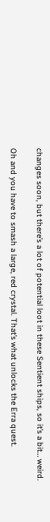changes soon, but there’s a lot of potential loot in these Sentient ships, so it’s a bit… weird.

Oh and you have to smash a large, red crystal. That’s what unlocks the Erra quest.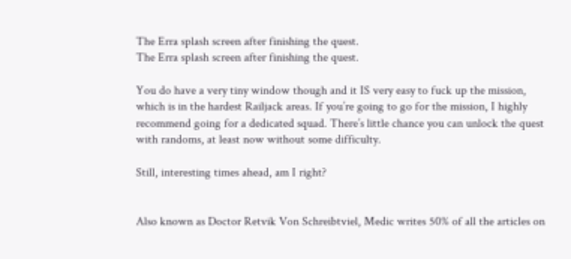The Erra splash screen after finishing the quest.
The Erra splash screen after finishing the quest.

You do have a very tiny window though and it IS very easy to fuck up the mission, which is in the hardest Railjack areas. If you’re going to go for the mission, I highly recommend going for a dedicated squad. There’s little chance you can unlock the quest with randoms, at least now without some difficulty.

Still, interesting times ahead, am I right?


Also known as Doctor Retvik Von Schreibtviel, Medic writes 50% of all the articles on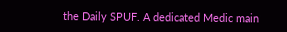the Daily SPUF. A dedicated Medic main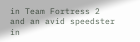in Team Fortress 2 and an avid speedster in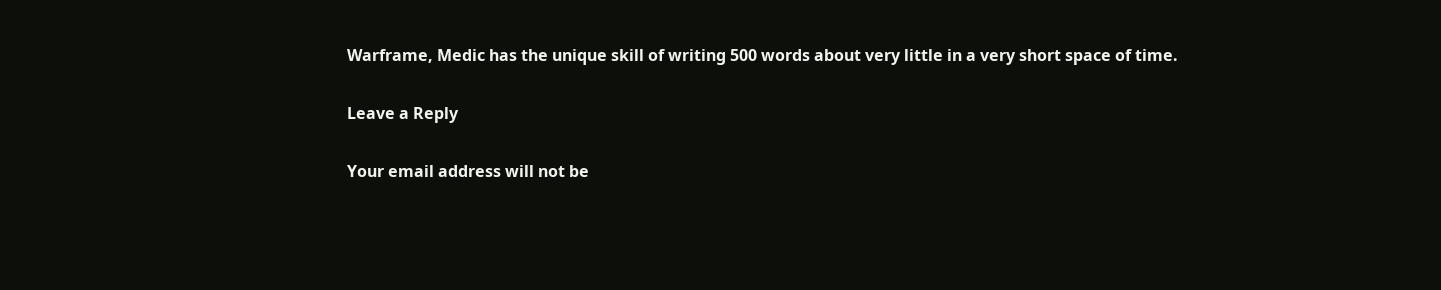Warframe, Medic has the unique skill of writing 500 words about very little in a very short space of time.

Leave a Reply

Your email address will not be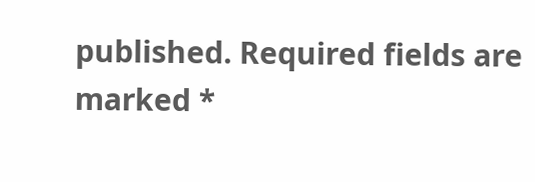published. Required fields are marked *